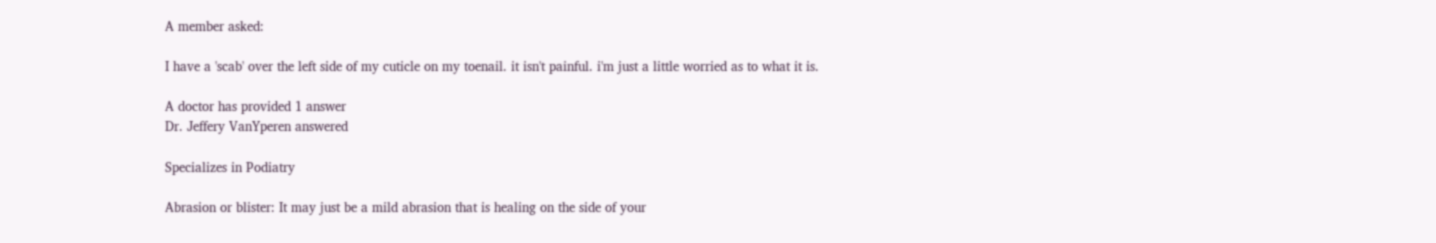A member asked:

I have a 'scab' over the left side of my cuticle on my toenail. it isn't painful. i'm just a little worried as to what it is.

A doctor has provided 1 answer
Dr. Jeffery VanYperen answered

Specializes in Podiatry

Abrasion or blister: It may just be a mild abrasion that is healing on the side of your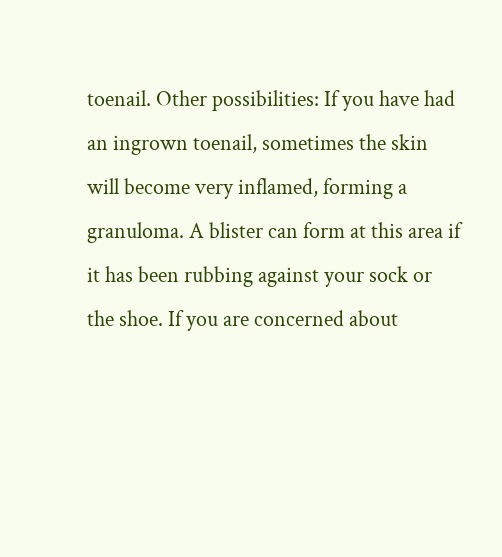toenail. Other possibilities: If you have had an ingrown toenail, sometimes the skin will become very inflamed, forming a granuloma. A blister can form at this area if it has been rubbing against your sock or the shoe. If you are concerned about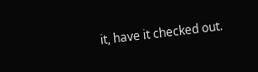it, have it checked out.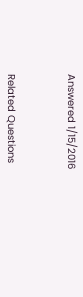Answered 1/15/2016



Related Questions